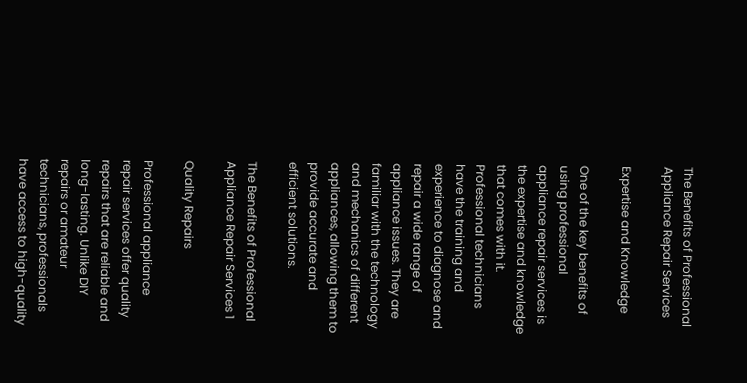The Benefits of Professional Appliance Repair Services

Expertise and Knowledge

One of the key benefits of using professional appliance repair services is the expertise and knowledge that comes with it. Professional technicians have the training and experience to diagnose and repair a wide range of appliance issues. They are familiar with the technology and mechanics of different appliances, allowing them to provide accurate and efficient solutions.

The Benefits of Professional Appliance Repair Services 1

Quality Repairs

Professional appliance repair services offer quality repairs that are reliable and long-lasting. Unlike DIY repairs or amateur technicians, professionals have access to high-quality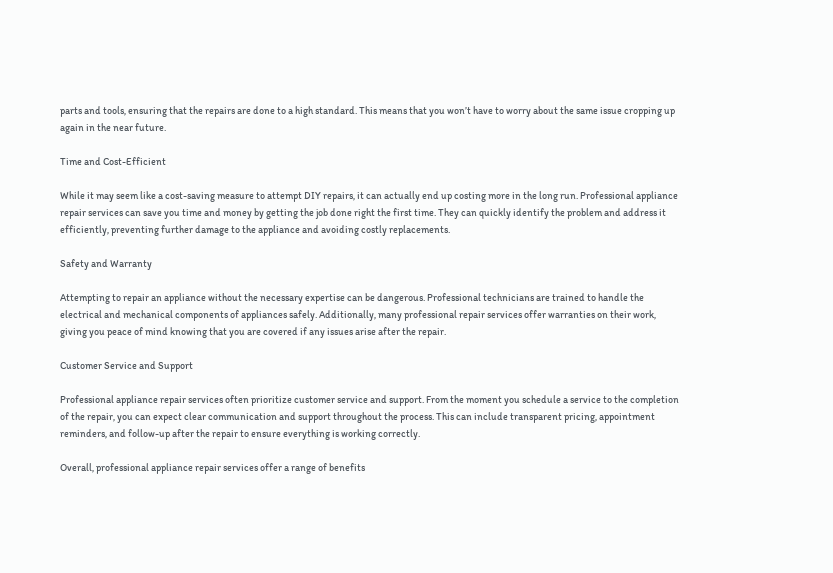parts and tools, ensuring that the repairs are done to a high standard. This means that you won’t have to worry about the same issue cropping up again in the near future.

Time and Cost-Efficient

While it may seem like a cost-saving measure to attempt DIY repairs, it can actually end up costing more in the long run. Professional appliance repair services can save you time and money by getting the job done right the first time. They can quickly identify the problem and address it efficiently, preventing further damage to the appliance and avoiding costly replacements.

Safety and Warranty

Attempting to repair an appliance without the necessary expertise can be dangerous. Professional technicians are trained to handle the electrical and mechanical components of appliances safely. Additionally, many professional repair services offer warranties on their work, giving you peace of mind knowing that you are covered if any issues arise after the repair.

Customer Service and Support

Professional appliance repair services often prioritize customer service and support. From the moment you schedule a service to the completion of the repair, you can expect clear communication and support throughout the process. This can include transparent pricing, appointment reminders, and follow-up after the repair to ensure everything is working correctly.

Overall, professional appliance repair services offer a range of benefits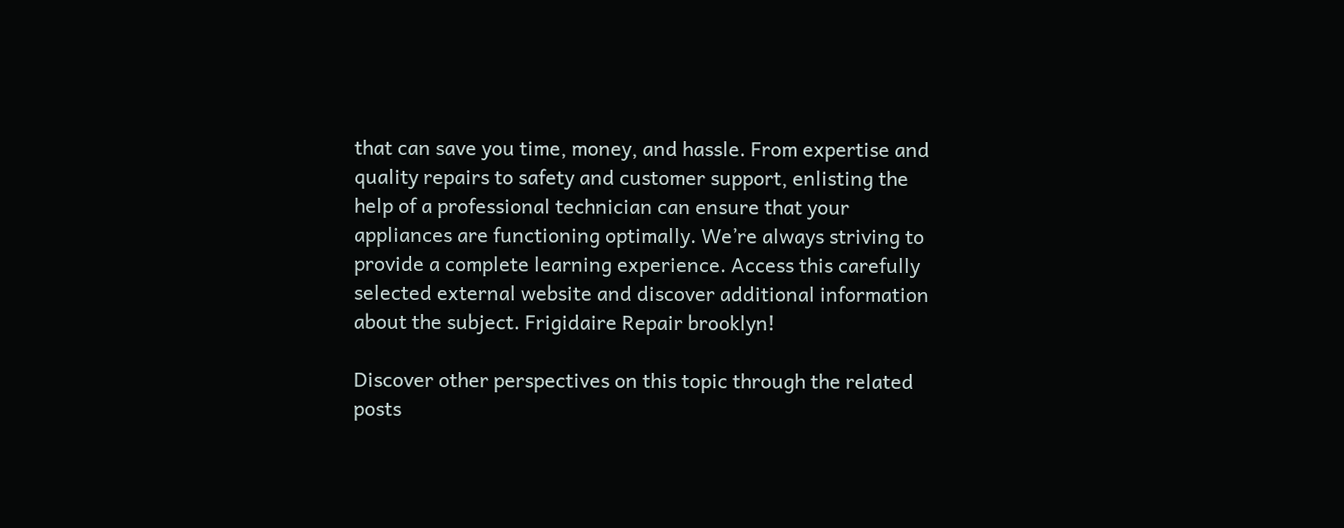that can save you time, money, and hassle. From expertise and quality repairs to safety and customer support, enlisting the help of a professional technician can ensure that your appliances are functioning optimally. We’re always striving to provide a complete learning experience. Access this carefully selected external website and discover additional information about the subject. Frigidaire Repair brooklyn!

Discover other perspectives on this topic through the related posts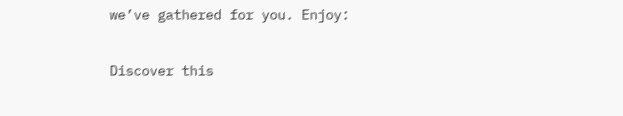we’ve gathered for you. Enjoy:

Discover this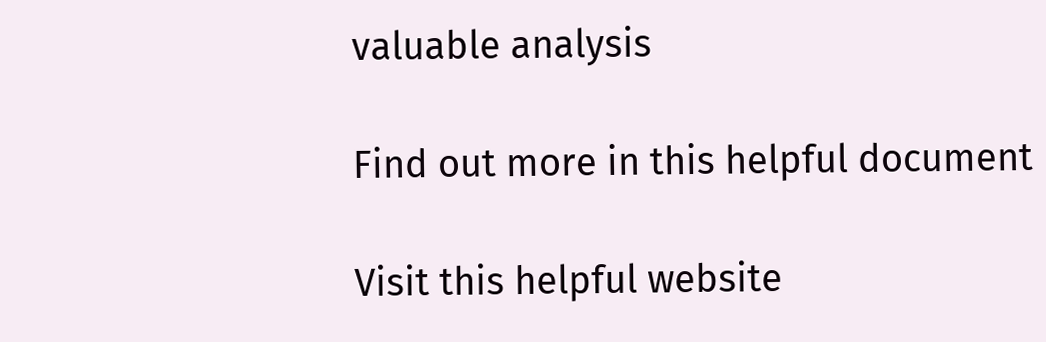valuable analysis

Find out more in this helpful document

Visit this helpful website